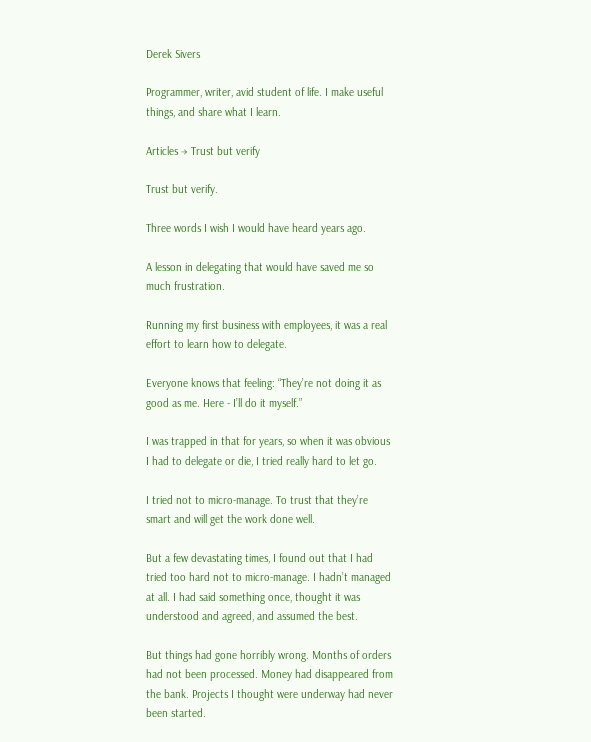Derek Sivers

Programmer, writer, avid student of life. I make useful things, and share what I learn.

Articles → Trust but verify

Trust but verify.

Three words I wish I would have heard years ago.

A lesson in delegating that would have saved me so much frustration.

Running my first business with employees, it was a real effort to learn how to delegate.

Everyone knows that feeling: “They’re not doing it as good as me. Here - I’ll do it myself.”

I was trapped in that for years, so when it was obvious I had to delegate or die, I tried really hard to let go.

I tried not to micro-manage. To trust that they’re smart and will get the work done well.

But a few devastating times, I found out that I had tried too hard not to micro-manage. I hadn’t managed at all. I had said something once, thought it was understood and agreed, and assumed the best.

But things had gone horribly wrong. Months of orders had not been processed. Money had disappeared from the bank. Projects I thought were underway had never been started.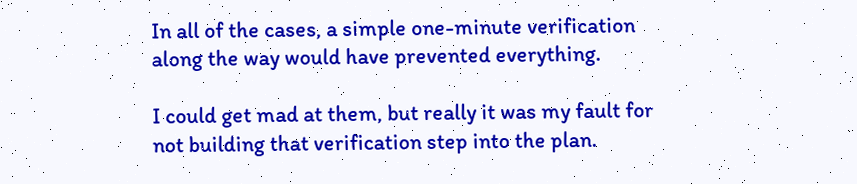In all of the cases, a simple one-minute verification along the way would have prevented everything.

I could get mad at them, but really it was my fault for not building that verification step into the plan.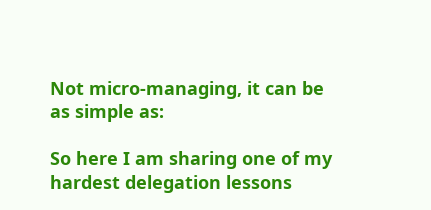Not micro-managing, it can be as simple as:

So here I am sharing one of my hardest delegation lessons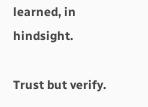learned, in hindsight.

Trust but verify.